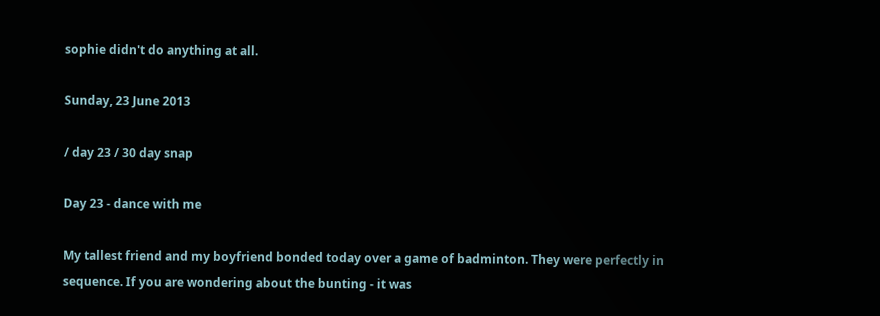sophie didn't do anything at all.

Sunday, 23 June 2013

/ day 23 / 30 day snap

Day 23 - dance with me

My tallest friend and my boyfriend bonded today over a game of badminton. They were perfectly in sequence. If you are wondering about the bunting - it was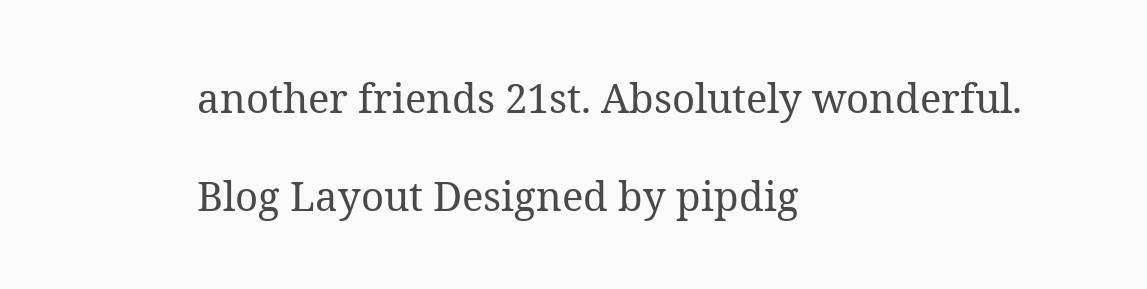another friends 21st. Absolutely wonderful.

Blog Layout Designed by pipdig